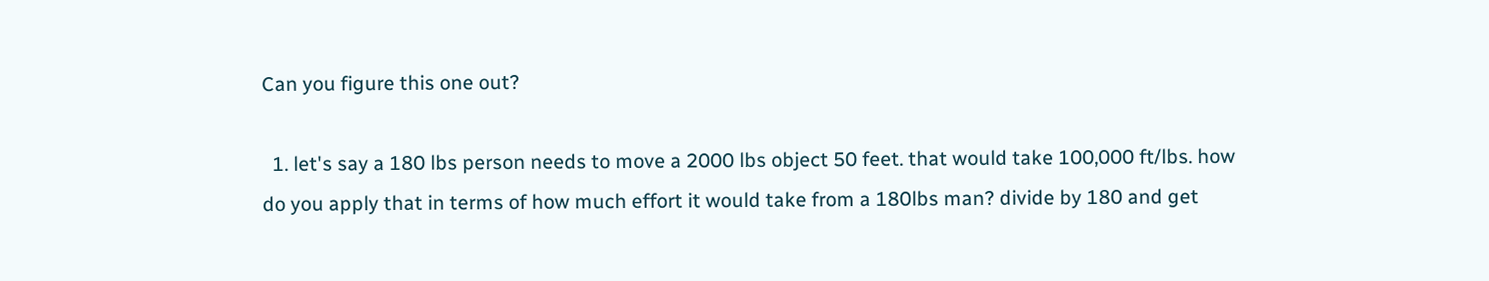Can you figure this one out?

  1. let's say a 180 lbs person needs to move a 2000 lbs object 50 feet. that would take 100,000 ft/lbs. how do you apply that in terms of how much effort it would take from a 180lbs man? divide by 180 and get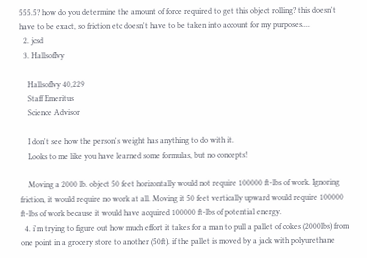555.5? how do you determine the amount of force required to get this object rolling? this doesn't have to be exact, so friction etc doesn't have to be taken into account for my purposes....
  2. jcsd
  3. HallsofIvy

    HallsofIvy 40,229
    Staff Emeritus
    Science Advisor

    I don't see how the person's weight has anything to do with it.
    Looks to me like you have learned some formulas, but no concepts!

    Moving a 2000 lb. object 50 feet horizontally would not require 100000 ft-lbs of work. Ignoring friction, it would require no work at all. Moving it 50 feet vertically upward would require 100000 ft-lbs of work because it would have acquired 100000 ft-lbs of potential energy.
  4. i'm trying to figure out how much effort it takes for a man to pull a pallet of cokes (2000lbs) from one point in a grocery store to another (50ft). if the pallet is moved by a jack with polyurethane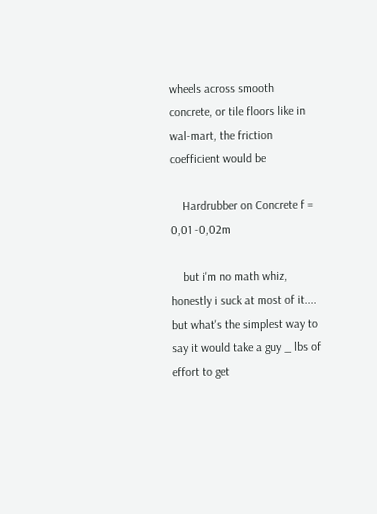wheels across smooth concrete, or tile floors like in wal-mart, the friction coefficient would be

    Hardrubber on Concrete f = 0,01 -0,02m

    but i'm no math whiz, honestly i suck at most of it.... but what's the simplest way to say it would take a guy _ lbs of effort to get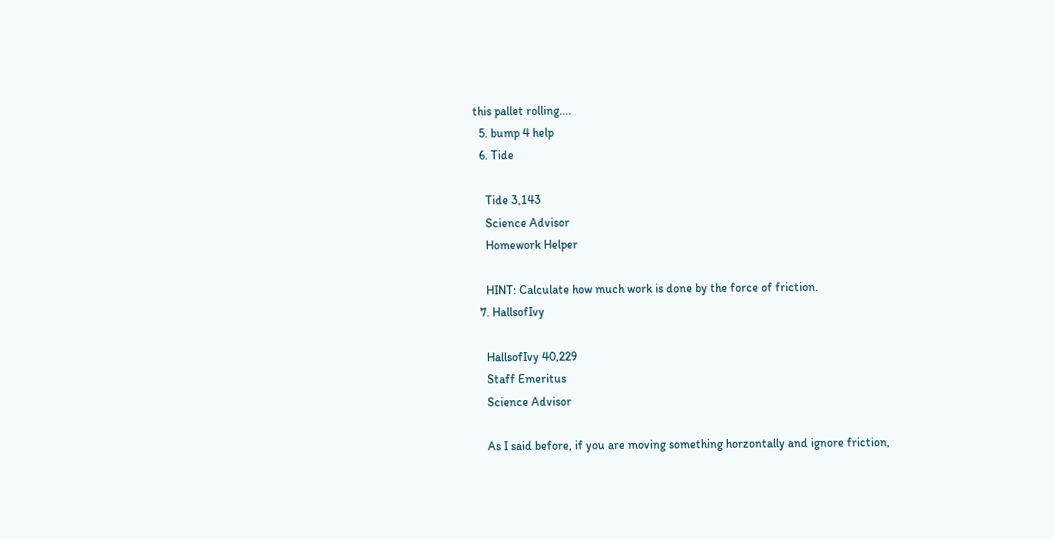this pallet rolling....
  5. bump 4 help
  6. Tide

    Tide 3,143
    Science Advisor
    Homework Helper

    HINT: Calculate how much work is done by the force of friction.
  7. HallsofIvy

    HallsofIvy 40,229
    Staff Emeritus
    Science Advisor

    As I said before, if you are moving something horzontally and ignore friction,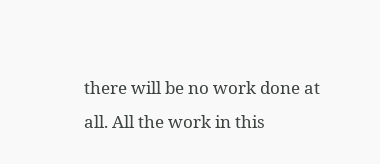there will be no work done at all. All the work in this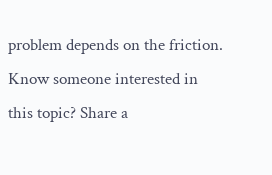problem depends on the friction.
Know someone interested in this topic? Share a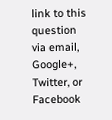link to this question via email, Google+, Twitter, or Facebook